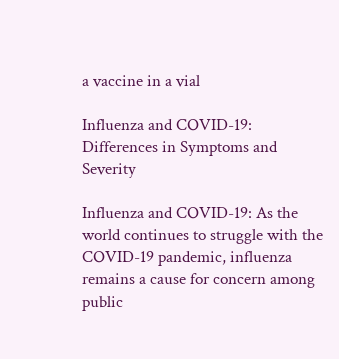a vaccine in a vial

Influenza and COVID-19: Differences in Symptoms and Severity

Influenza and COVID-19: As the world continues to struggle with the COVID-19 pandemic, influenza remains a cause for concern among public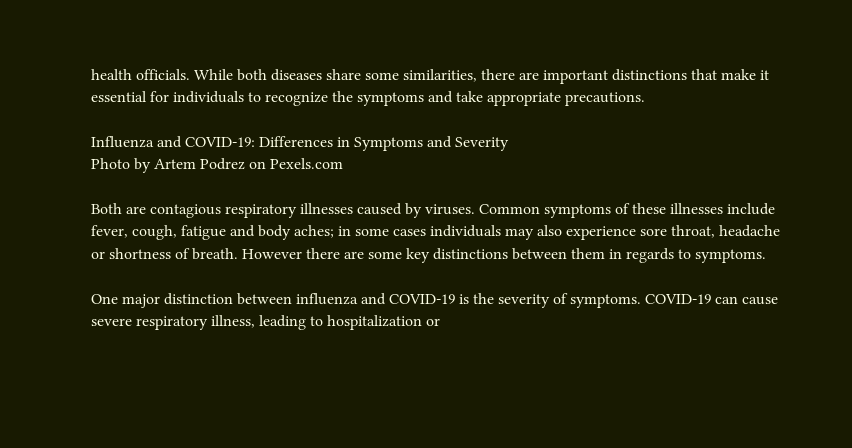health officials. While both diseases share some similarities, there are important distinctions that make it essential for individuals to recognize the symptoms and take appropriate precautions.

Influenza and COVID-19: Differences in Symptoms and Severity
Photo by Artem Podrez on Pexels.com

Both are contagious respiratory illnesses caused by viruses. Common symptoms of these illnesses include fever, cough, fatigue and body aches; in some cases individuals may also experience sore throat, headache or shortness of breath. However there are some key distinctions between them in regards to symptoms.

One major distinction between influenza and COVID-19 is the severity of symptoms. COVID-19 can cause severe respiratory illness, leading to hospitalization or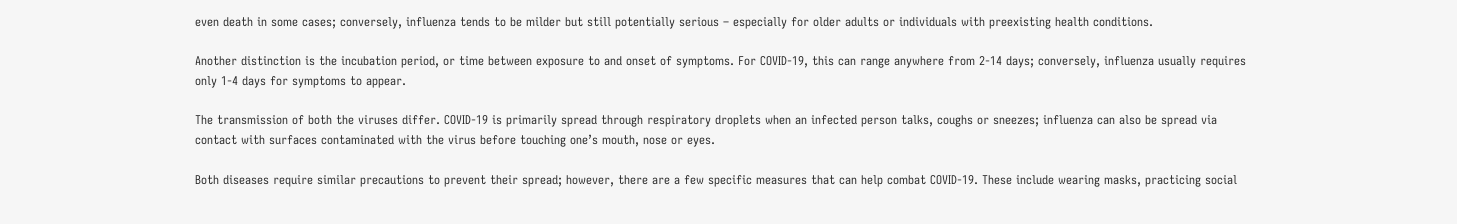even death in some cases; conversely, influenza tends to be milder but still potentially serious – especially for older adults or individuals with preexisting health conditions.

Another distinction is the incubation period, or time between exposure to and onset of symptoms. For COVID-19, this can range anywhere from 2-14 days; conversely, influenza usually requires only 1-4 days for symptoms to appear.

The transmission of both the viruses differ. COVID-19 is primarily spread through respiratory droplets when an infected person talks, coughs or sneezes; influenza can also be spread via contact with surfaces contaminated with the virus before touching one’s mouth, nose or eyes.

Both diseases require similar precautions to prevent their spread; however, there are a few specific measures that can help combat COVID-19. These include wearing masks, practicing social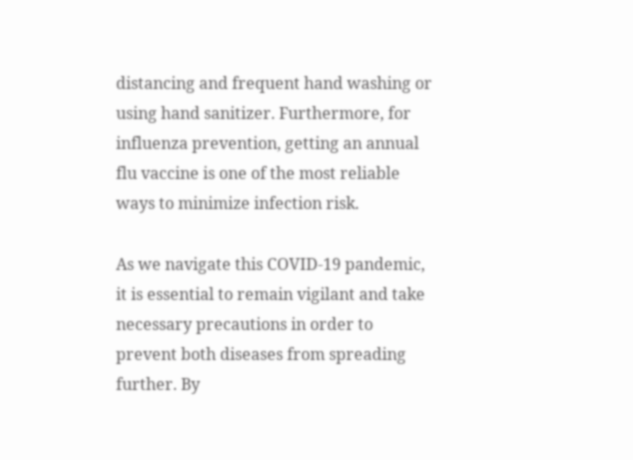distancing and frequent hand washing or using hand sanitizer. Furthermore, for influenza prevention, getting an annual flu vaccine is one of the most reliable ways to minimize infection risk.

As we navigate this COVID-19 pandemic, it is essential to remain vigilant and take necessary precautions in order to prevent both diseases from spreading further. By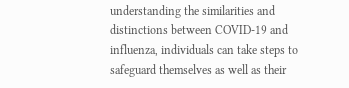understanding the similarities and distinctions between COVID-19 and influenza, individuals can take steps to safeguard themselves as well as their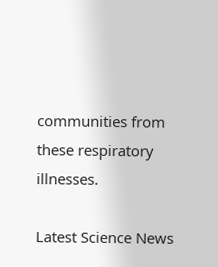communities from these respiratory illnesses.

Latest Science News